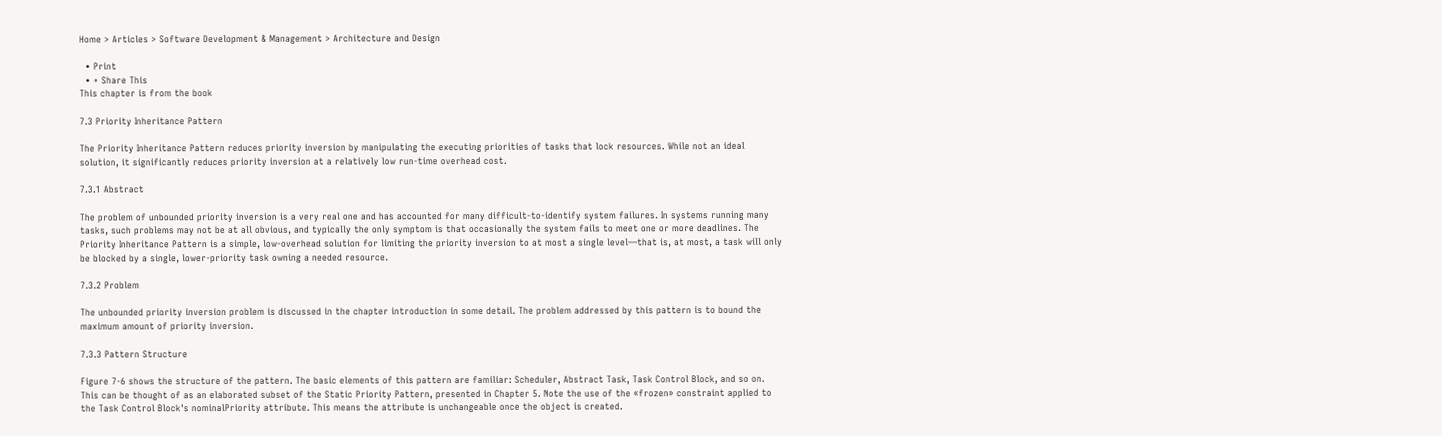Home > Articles > Software Development & Management > Architecture and Design

  • Print
  • + Share This
This chapter is from the book

7.3 Priority Inheritance Pattern

The Priority Inheritance Pattern reduces priority inversion by manipulating the executing priorities of tasks that lock resources. While not an ideal solution, it significantly reduces priority inversion at a relatively low run-time overhead cost.

7.3.1 Abstract

The problem of unbounded priority inversion is a very real one and has accounted for many difficult-to-identify system failures. In systems running many tasks, such problems may not be at all obvious, and typically the only symptom is that occasionally the system fails to meet one or more deadlines. The Priority Inheritance Pattern is a simple, low-overhead solution for limiting the priority inversion to at most a single level—that is, at most, a task will only be blocked by a single, lower-priority task owning a needed resource.

7.3.2 Problem

The unbounded priority inversion problem is discussed in the chapter introduction in some detail. The problem addressed by this pattern is to bound the maximum amount of priority inversion.

7.3.3 Pattern Structure

Figure 7-6 shows the structure of the pattern. The basic elements of this pattern are familiar: Scheduler, Abstract Task, Task Control Block, and so on. This can be thought of as an elaborated subset of the Static Priority Pattern, presented in Chapter 5. Note the use of the «frozen» constraint applied to the Task Control Block's nominalPriority attribute. This means the attribute is unchangeable once the object is created.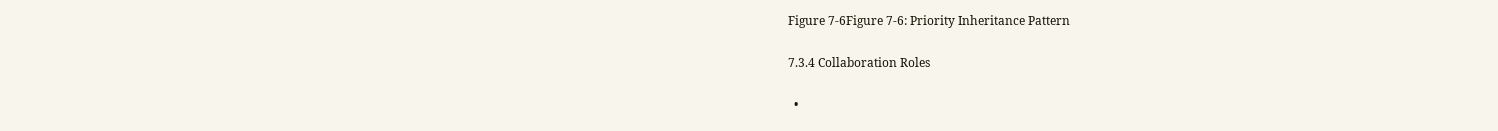Figure 7-6Figure 7-6: Priority Inheritance Pattern

7.3.4 Collaboration Roles

  •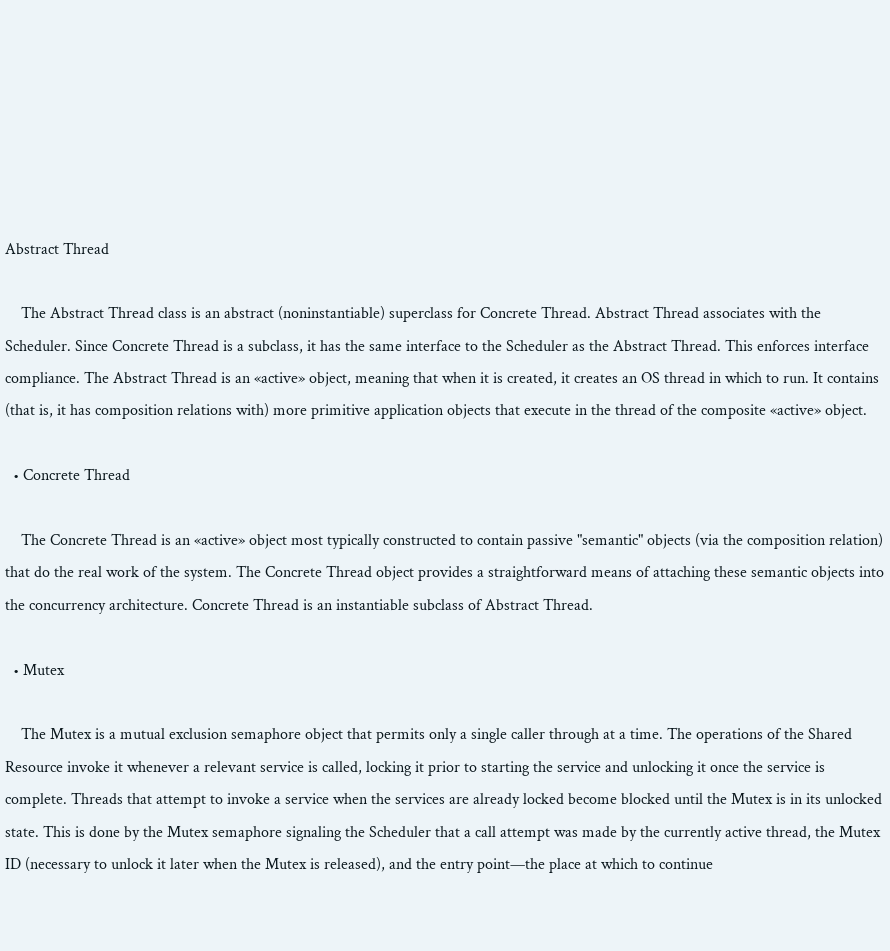Abstract Thread

    The Abstract Thread class is an abstract (noninstantiable) superclass for Concrete Thread. Abstract Thread associates with the Scheduler. Since Concrete Thread is a subclass, it has the same interface to the Scheduler as the Abstract Thread. This enforces interface compliance. The Abstract Thread is an «active» object, meaning that when it is created, it creates an OS thread in which to run. It contains (that is, it has composition relations with) more primitive application objects that execute in the thread of the composite «active» object.

  • Concrete Thread

    The Concrete Thread is an «active» object most typically constructed to contain passive "semantic" objects (via the composition relation) that do the real work of the system. The Concrete Thread object provides a straightforward means of attaching these semantic objects into the concurrency architecture. Concrete Thread is an instantiable subclass of Abstract Thread.

  • Mutex

    The Mutex is a mutual exclusion semaphore object that permits only a single caller through at a time. The operations of the Shared Resource invoke it whenever a relevant service is called, locking it prior to starting the service and unlocking it once the service is complete. Threads that attempt to invoke a service when the services are already locked become blocked until the Mutex is in its unlocked state. This is done by the Mutex semaphore signaling the Scheduler that a call attempt was made by the currently active thread, the Mutex ID (necessary to unlock it later when the Mutex is released), and the entry point—the place at which to continue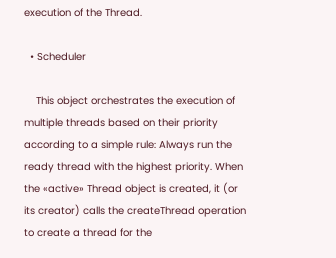execution of the Thread.

  • Scheduler

    This object orchestrates the execution of multiple threads based on their priority according to a simple rule: Always run the ready thread with the highest priority. When the «active» Thread object is created, it (or its creator) calls the createThread operation to create a thread for the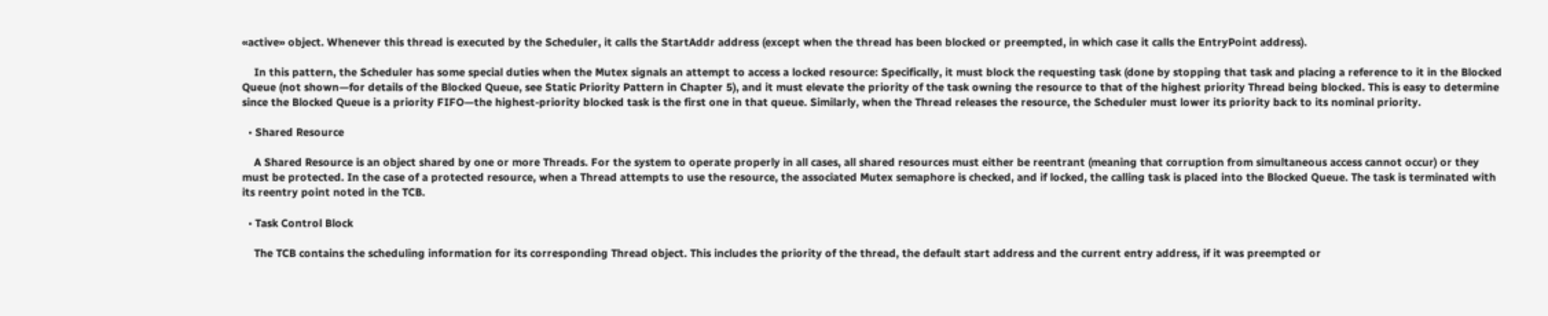«active» object. Whenever this thread is executed by the Scheduler, it calls the StartAddr address (except when the thread has been blocked or preempted, in which case it calls the EntryPoint address).

    In this pattern, the Scheduler has some special duties when the Mutex signals an attempt to access a locked resource: Specifically, it must block the requesting task (done by stopping that task and placing a reference to it in the Blocked Queue (not shown—for details of the Blocked Queue, see Static Priority Pattern in Chapter 5), and it must elevate the priority of the task owning the resource to that of the highest priority Thread being blocked. This is easy to determine since the Blocked Queue is a priority FIFO—the highest-priority blocked task is the first one in that queue. Similarly, when the Thread releases the resource, the Scheduler must lower its priority back to its nominal priority.

  • Shared Resource

    A Shared Resource is an object shared by one or more Threads. For the system to operate properly in all cases, all shared resources must either be reentrant (meaning that corruption from simultaneous access cannot occur) or they must be protected. In the case of a protected resource, when a Thread attempts to use the resource, the associated Mutex semaphore is checked, and if locked, the calling task is placed into the Blocked Queue. The task is terminated with its reentry point noted in the TCB.

  • Task Control Block

    The TCB contains the scheduling information for its corresponding Thread object. This includes the priority of the thread, the default start address and the current entry address, if it was preempted or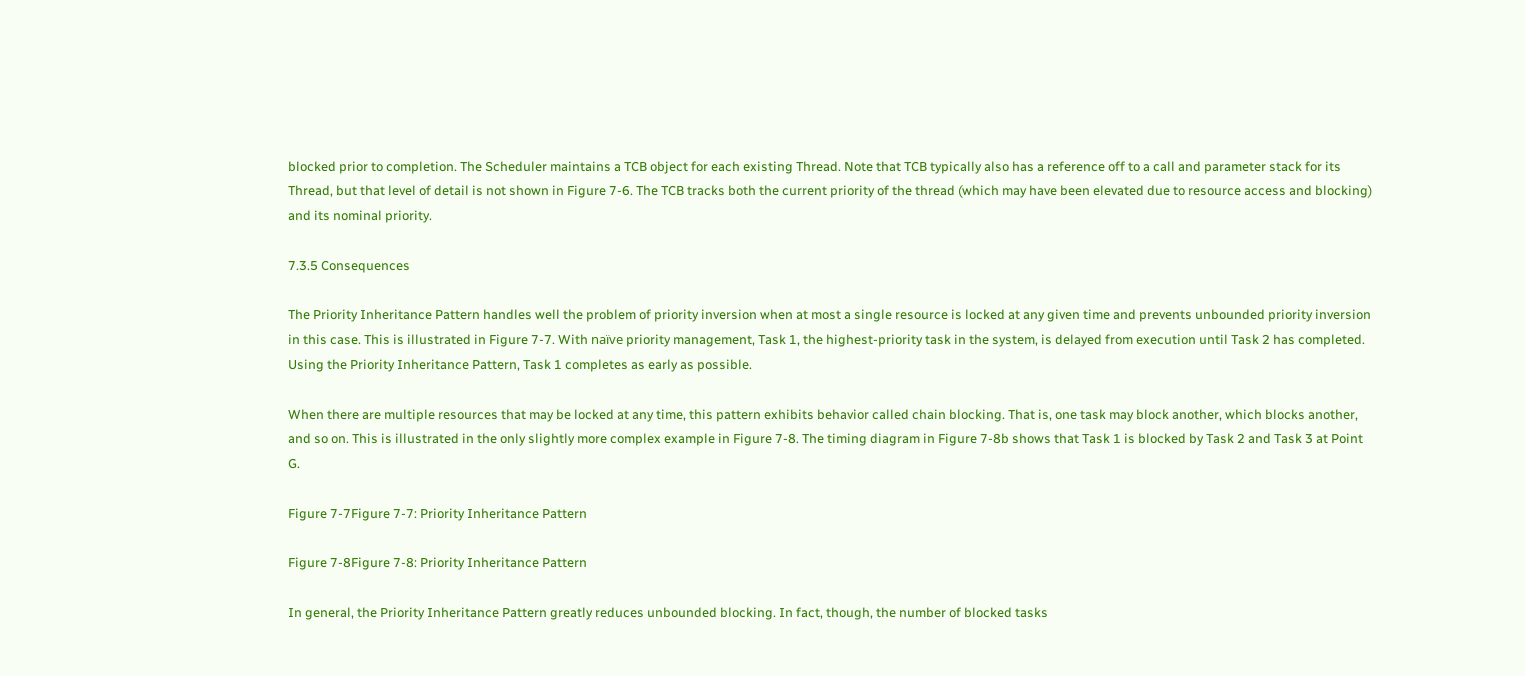blocked prior to completion. The Scheduler maintains a TCB object for each existing Thread. Note that TCB typically also has a reference off to a call and parameter stack for its Thread, but that level of detail is not shown in Figure 7-6. The TCB tracks both the current priority of the thread (which may have been elevated due to resource access and blocking) and its nominal priority.

7.3.5 Consequences

The Priority Inheritance Pattern handles well the problem of priority inversion when at most a single resource is locked at any given time and prevents unbounded priority inversion in this case. This is illustrated in Figure 7-7. With naïve priority management, Task 1, the highest-priority task in the system, is delayed from execution until Task 2 has completed. Using the Priority Inheritance Pattern, Task 1 completes as early as possible.

When there are multiple resources that may be locked at any time, this pattern exhibits behavior called chain blocking. That is, one task may block another, which blocks another, and so on. This is illustrated in the only slightly more complex example in Figure 7-8. The timing diagram in Figure 7-8b shows that Task 1 is blocked by Task 2 and Task 3 at Point G.

Figure 7-7Figure 7-7: Priority Inheritance Pattern

Figure 7-8Figure 7-8: Priority Inheritance Pattern

In general, the Priority Inheritance Pattern greatly reduces unbounded blocking. In fact, though, the number of blocked tasks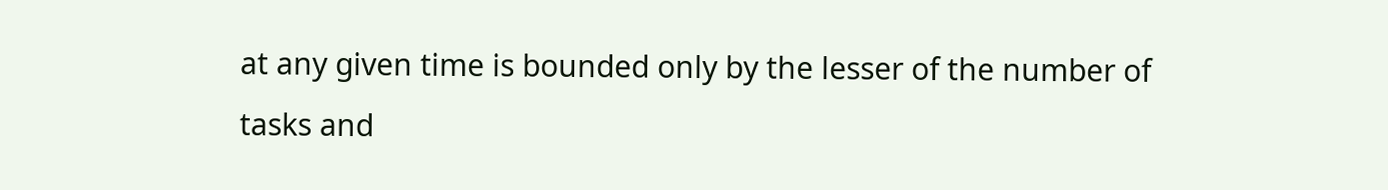at any given time is bounded only by the lesser of the number of tasks and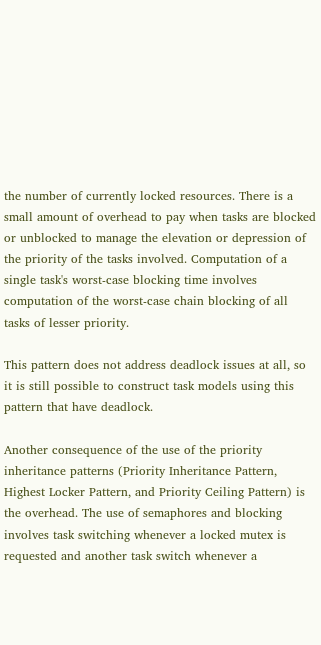the number of currently locked resources. There is a small amount of overhead to pay when tasks are blocked or unblocked to manage the elevation or depression of the priority of the tasks involved. Computation of a single task's worst-case blocking time involves computation of the worst-case chain blocking of all tasks of lesser priority.

This pattern does not address deadlock issues at all, so it is still possible to construct task models using this pattern that have deadlock.

Another consequence of the use of the priority inheritance patterns (Priority Inheritance Pattern, Highest Locker Pattern, and Priority Ceiling Pattern) is the overhead. The use of semaphores and blocking involves task switching whenever a locked mutex is requested and another task switch whenever a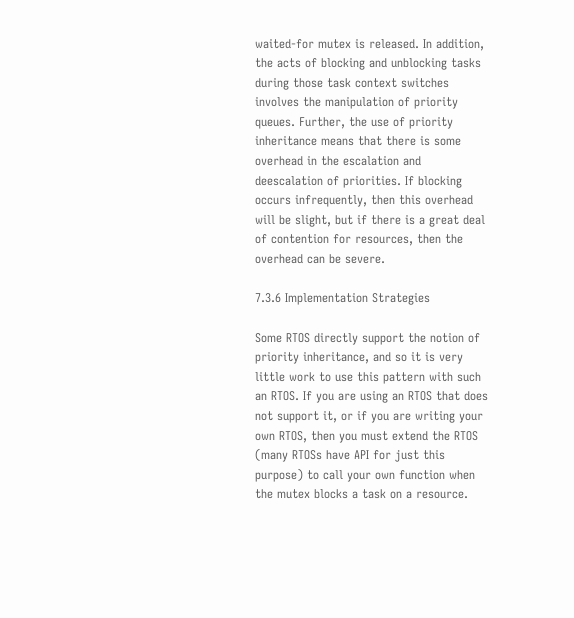waited-for mutex is released. In addition, the acts of blocking and unblocking tasks during those task context switches involves the manipulation of priority queues. Further, the use of priority inheritance means that there is some overhead in the escalation and deescalation of priorities. If blocking occurs infrequently, then this overhead will be slight, but if there is a great deal of contention for resources, then the overhead can be severe.

7.3.6 Implementation Strategies

Some RTOS directly support the notion of priority inheritance, and so it is very little work to use this pattern with such an RTOS. If you are using an RTOS that does not support it, or if you are writing your own RTOS, then you must extend the RTOS (many RTOSs have API for just this purpose) to call your own function when the mutex blocks a task on a resource.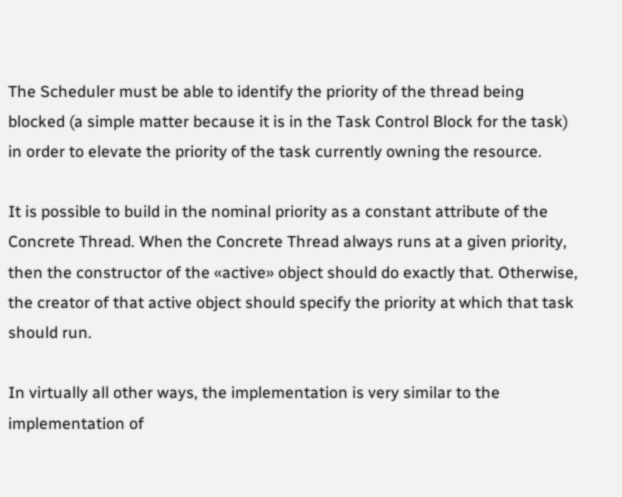The Scheduler must be able to identify the priority of the thread being blocked (a simple matter because it is in the Task Control Block for the task) in order to elevate the priority of the task currently owning the resource.

It is possible to build in the nominal priority as a constant attribute of the Concrete Thread. When the Concrete Thread always runs at a given priority, then the constructor of the «active» object should do exactly that. Otherwise, the creator of that active object should specify the priority at which that task should run.

In virtually all other ways, the implementation is very similar to the implementation of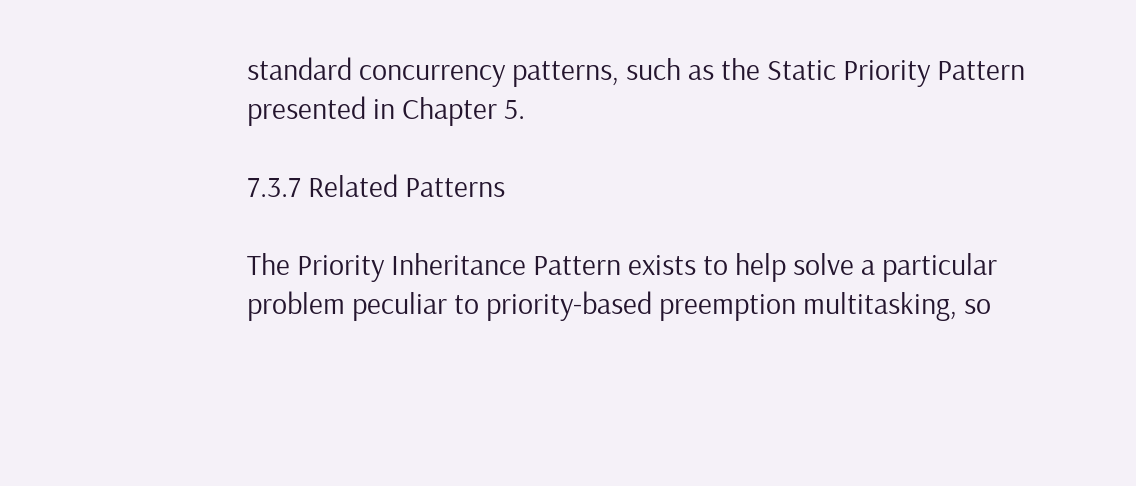standard concurrency patterns, such as the Static Priority Pattern presented in Chapter 5.

7.3.7 Related Patterns

The Priority Inheritance Pattern exists to help solve a particular problem peculiar to priority-based preemption multitasking, so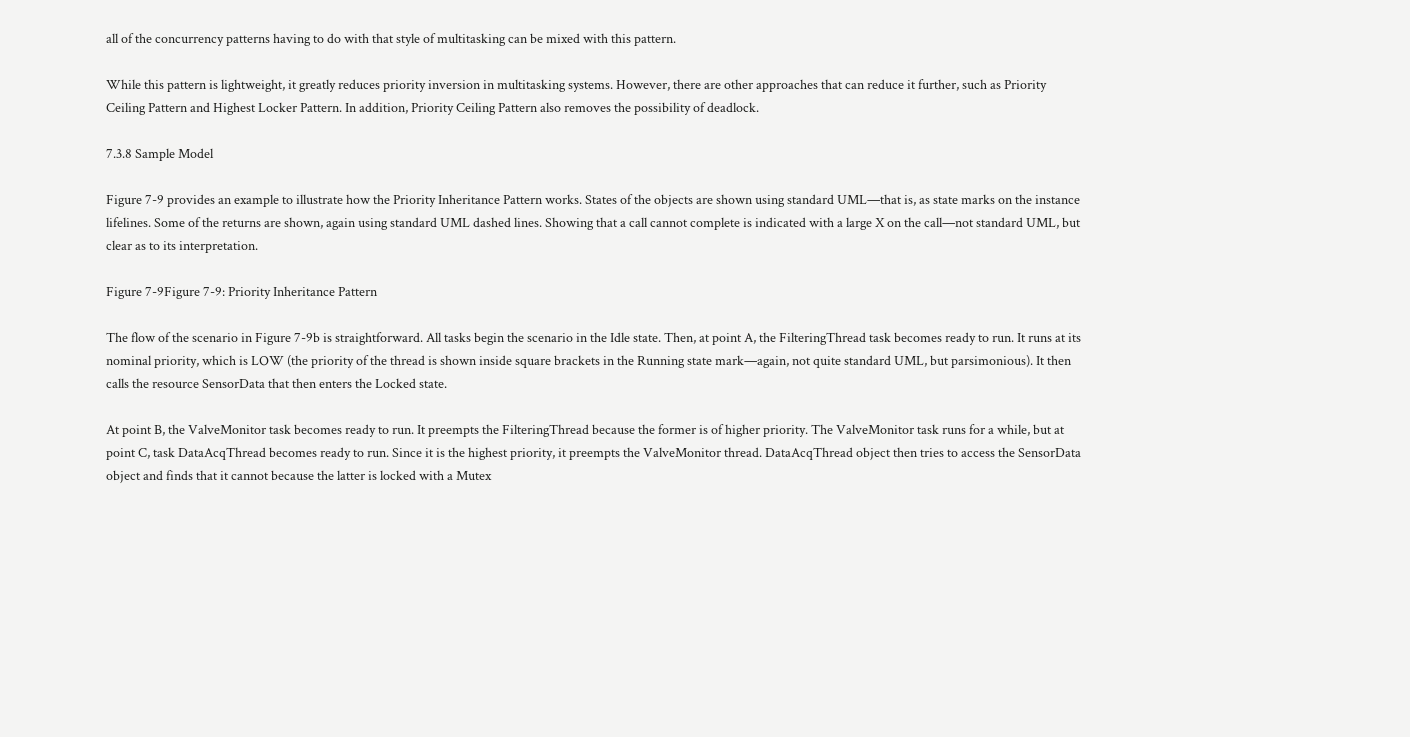all of the concurrency patterns having to do with that style of multitasking can be mixed with this pattern.

While this pattern is lightweight, it greatly reduces priority inversion in multitasking systems. However, there are other approaches that can reduce it further, such as Priority Ceiling Pattern and Highest Locker Pattern. In addition, Priority Ceiling Pattern also removes the possibility of deadlock.

7.3.8 Sample Model

Figure 7-9 provides an example to illustrate how the Priority Inheritance Pattern works. States of the objects are shown using standard UML—that is, as state marks on the instance lifelines. Some of the returns are shown, again using standard UML dashed lines. Showing that a call cannot complete is indicated with a large X on the call—not standard UML, but clear as to its interpretation.

Figure 7-9Figure 7-9: Priority Inheritance Pattern

The flow of the scenario in Figure 7-9b is straightforward. All tasks begin the scenario in the Idle state. Then, at point A, the FilteringThread task becomes ready to run. It runs at its nominal priority, which is LOW (the priority of the thread is shown inside square brackets in the Running state mark—again, not quite standard UML, but parsimonious). It then calls the resource SensorData that then enters the Locked state.

At point B, the ValveMonitor task becomes ready to run. It preempts the FilteringThread because the former is of higher priority. The ValveMonitor task runs for a while, but at point C, task DataAcqThread becomes ready to run. Since it is the highest priority, it preempts the ValveMonitor thread. DataAcqThread object then tries to access the SensorData object and finds that it cannot because the latter is locked with a Mutex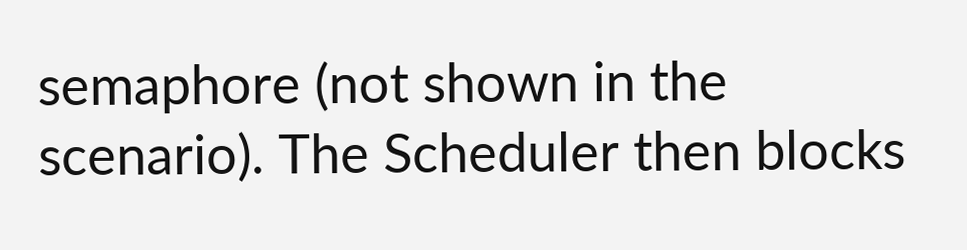semaphore (not shown in the scenario). The Scheduler then blocks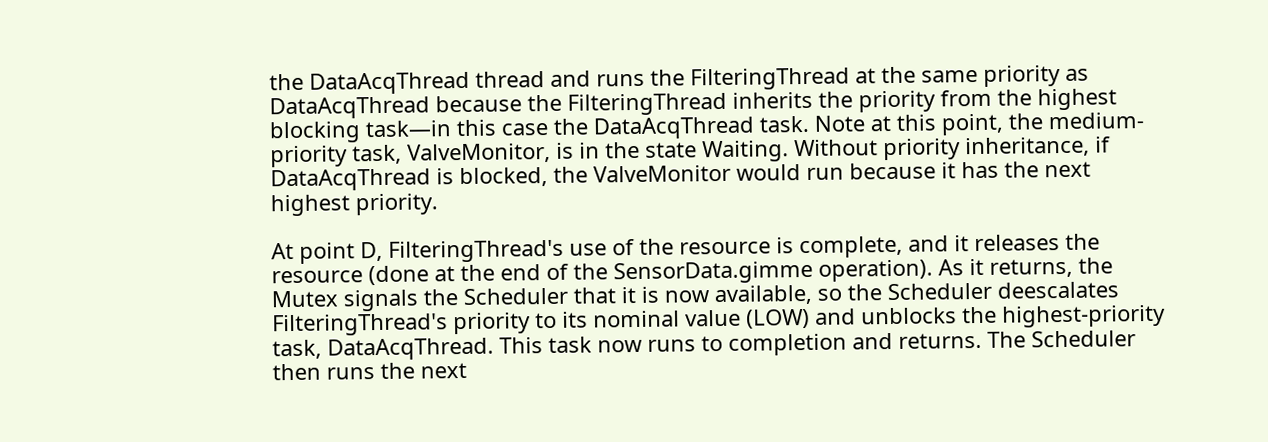the DataAcqThread thread and runs the FilteringThread at the same priority as DataAcqThread because the FilteringThread inherits the priority from the highest blocking task—in this case the DataAcqThread task. Note at this point, the medium-priority task, ValveMonitor, is in the state Waiting. Without priority inheritance, if DataAcqThread is blocked, the ValveMonitor would run because it has the next highest priority.

At point D, FilteringThread's use of the resource is complete, and it releases the resource (done at the end of the SensorData.gimme operation). As it returns, the Mutex signals the Scheduler that it is now available, so the Scheduler deescalates FilteringThread's priority to its nominal value (LOW) and unblocks the highest-priority task, DataAcqThread. This task now runs to completion and returns. The Scheduler then runs the next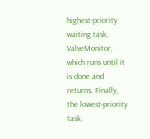highest-priority waiting task, ValveMonitor, which runs until it is done and returns. Finally, the lowest-priority task,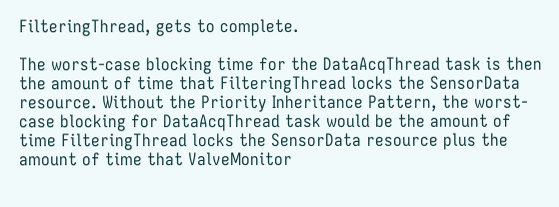FilteringThread, gets to complete.

The worst-case blocking time for the DataAcqThread task is then the amount of time that FilteringThread locks the SensorData resource. Without the Priority Inheritance Pattern, the worst-case blocking for DataAcqThread task would be the amount of time FilteringThread locks the SensorData resource plus the amount of time that ValveMonitor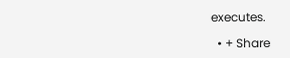executes.

  • + Share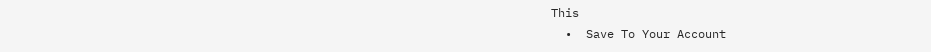This
  •  Save To Your Account